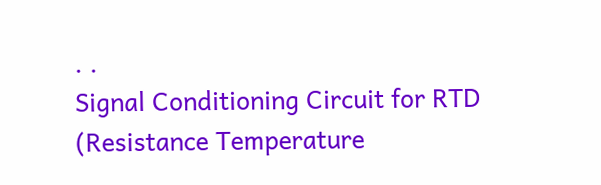. .
Signal Conditioning Circuit for RTD (Resistance Temperature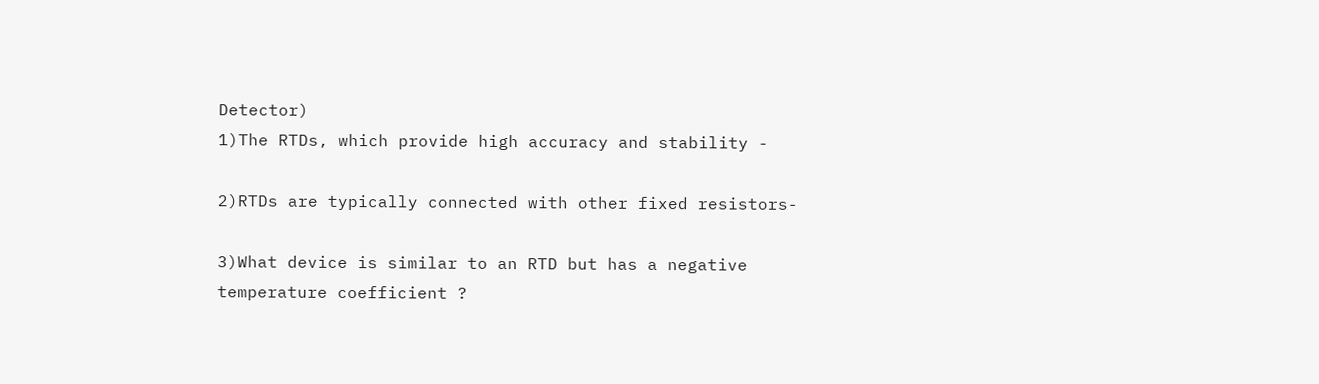Detector)
1)The RTDs, which provide high accuracy and stability -

2)RTDs are typically connected with other fixed resistors-

3)What device is similar to an RTD but has a negative temperature coefficient ?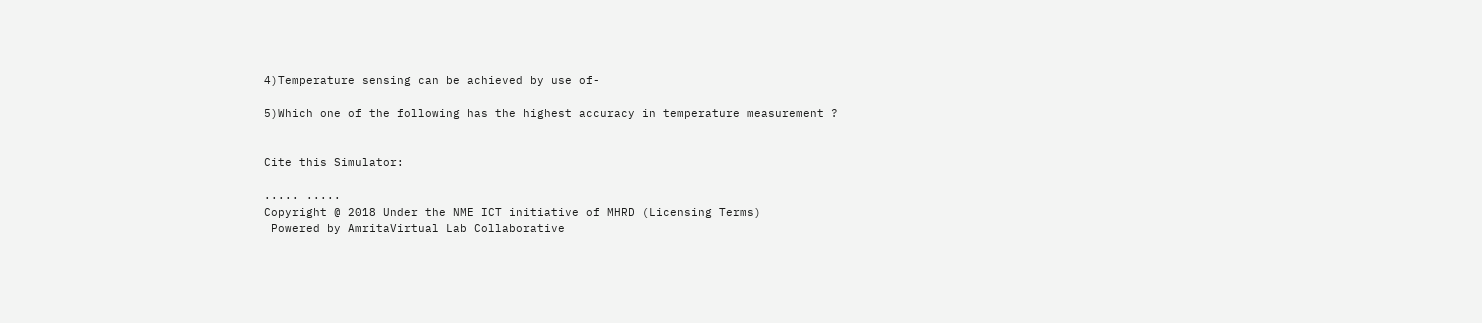4)Temperature sensing can be achieved by use of-

5)Which one of the following has the highest accuracy in temperature measurement ?


Cite this Simulator:

..... .....
Copyright @ 2018 Under the NME ICT initiative of MHRD (Licensing Terms)
 Powered by AmritaVirtual Lab Collaborative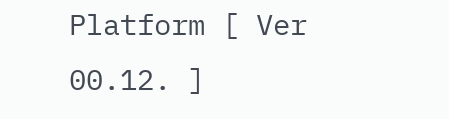Platform [ Ver 00.12. ]